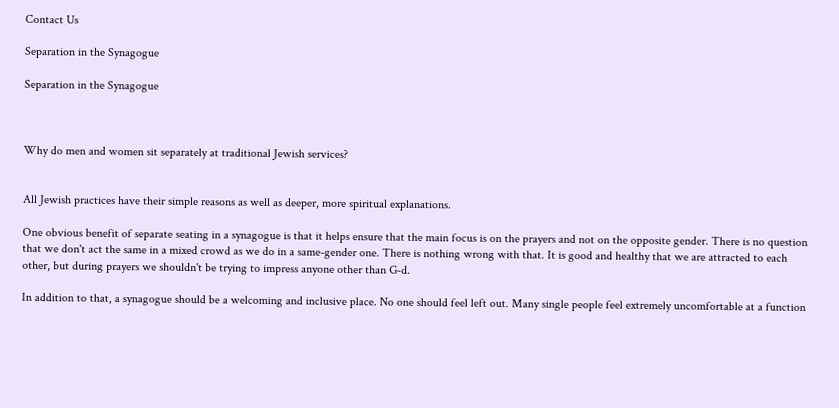Contact Us

Separation in the Synagogue

Separation in the Synagogue



Why do men and women sit separately at traditional Jewish services?


All Jewish practices have their simple reasons as well as deeper, more spiritual explanations.

One obvious benefit of separate seating in a synagogue is that it helps ensure that the main focus is on the prayers and not on the opposite gender. There is no question that we don't act the same in a mixed crowd as we do in a same-gender one. There is nothing wrong with that. It is good and healthy that we are attracted to each other, but during prayers we shouldn't be trying to impress anyone other than G‑d.

In addition to that, a synagogue should be a welcoming and inclusive place. No one should feel left out. Many single people feel extremely uncomfortable at a function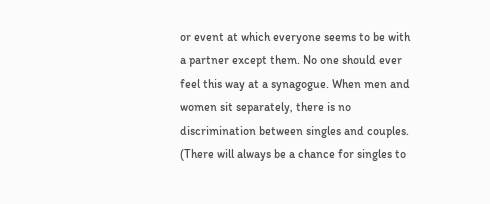or event at which everyone seems to be with a partner except them. No one should ever feel this way at a synagogue. When men and women sit separately, there is no discrimination between singles and couples. (There will always be a chance for singles to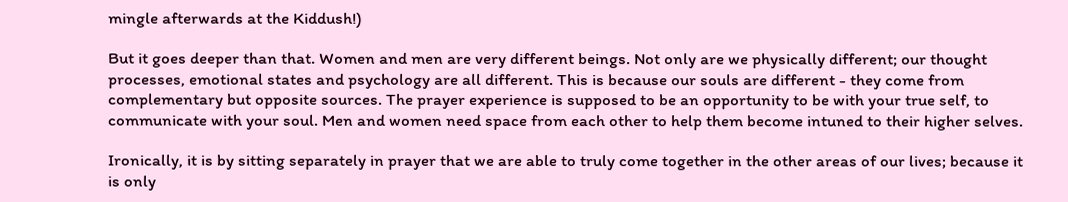mingle afterwards at the Kiddush!)

But it goes deeper than that. Women and men are very different beings. Not only are we physically different; our thought processes, emotional states and psychology are all different. This is because our souls are different - they come from complementary but opposite sources. The prayer experience is supposed to be an opportunity to be with your true self, to communicate with your soul. Men and women need space from each other to help them become intuned to their higher selves.

Ironically, it is by sitting separately in prayer that we are able to truly come together in the other areas of our lives; because it is only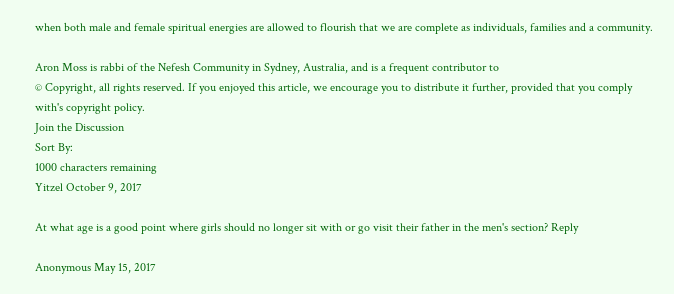when both male and female spiritual energies are allowed to flourish that we are complete as individuals, families and a community.

Aron Moss is rabbi of the Nefesh Community in Sydney, Australia, and is a frequent contributor to
© Copyright, all rights reserved. If you enjoyed this article, we encourage you to distribute it further, provided that you comply with's copyright policy.
Join the Discussion
Sort By:
1000 characters remaining
Yitzel October 9, 2017

At what age is a good point where girls should no longer sit with or go visit their father in the men's section? Reply

Anonymous May 15, 2017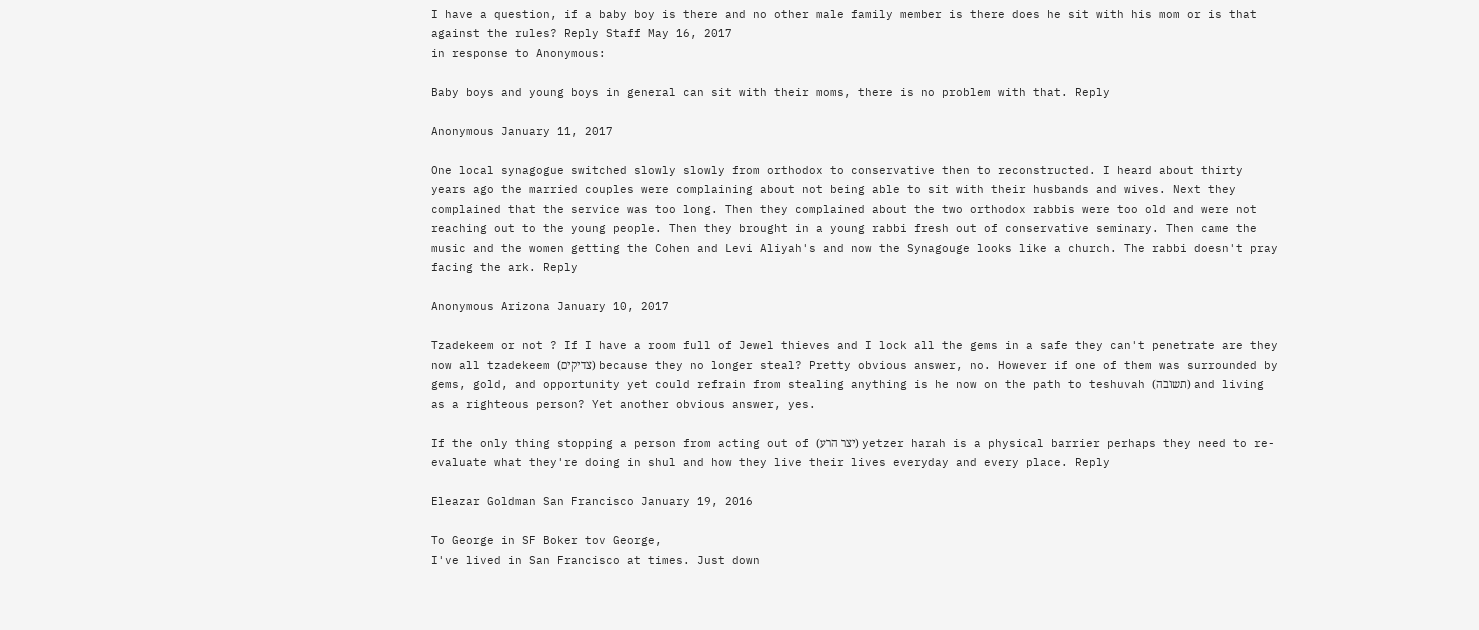I have a question, if a baby boy is there and no other male family member is there does he sit with his mom or is that against the rules? Reply Staff May 16, 2017
in response to Anonymous:

Baby boys and young boys in general can sit with their moms, there is no problem with that. Reply

Anonymous January 11, 2017

One local synagogue switched slowly slowly from orthodox to conservative then to reconstructed. I heard about thirty years ago the married couples were complaining about not being able to sit with their husbands and wives. Next they complained that the service was too long. Then they complained about the two orthodox rabbis were too old and were not reaching out to the young people. Then they brought in a young rabbi fresh out of conservative seminary. Then came the music and the women getting the Cohen and Levi Aliyah's and now the Synagouge looks like a church. The rabbi doesn't pray facing the ark. Reply

Anonymous Arizona January 10, 2017

Tzadekeem or not ? If I have a room full of Jewel thieves and I lock all the gems in a safe they can't penetrate are they now all tzadekeem (צדיקים) because they no longer steal? Pretty obvious answer, no. However if one of them was surrounded by gems, gold, and opportunity yet could refrain from stealing anything is he now on the path to teshuvah (תשובה) and living as a righteous person? Yet another obvious answer, yes.

If the only thing stopping a person from acting out of (יצר הרע) yetzer harah is a physical barrier perhaps they need to re-evaluate what they're doing in shul and how they live their lives everyday and every place. Reply

Eleazar Goldman San Francisco January 19, 2016

To George in SF Boker tov George,
I've lived in San Francisco at times. Just down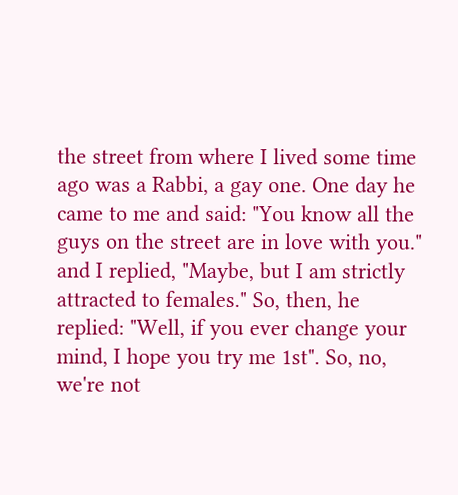the street from where I lived some time ago was a Rabbi, a gay one. One day he came to me and said: "You know all the guys on the street are in love with you." and I replied, "Maybe, but I am strictly attracted to females." So, then, he replied: "Well, if you ever change your mind, I hope you try me 1st". So, no, we're not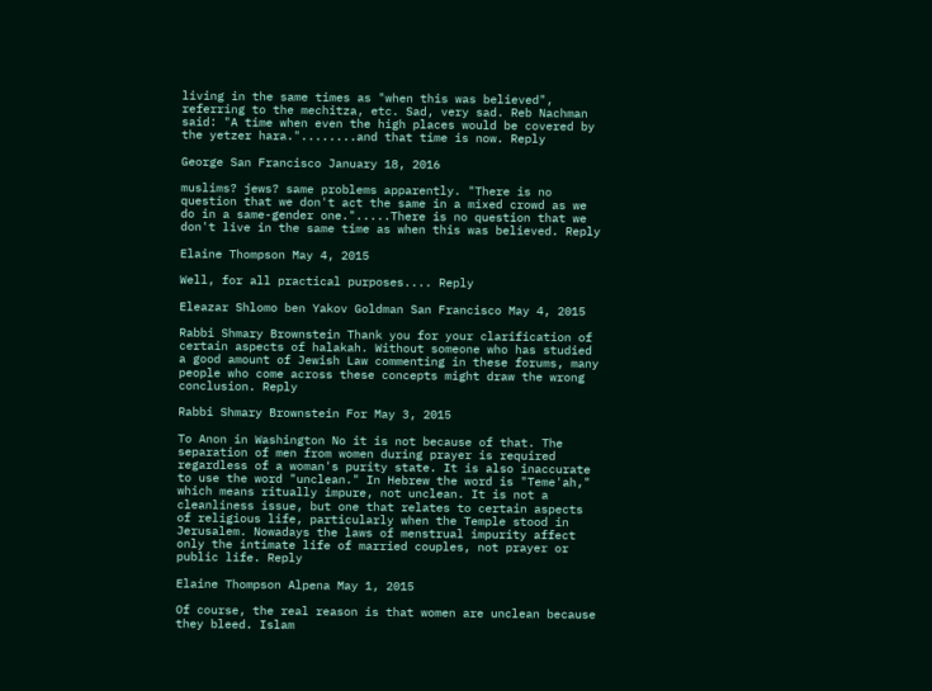living in the same times as "when this was believed", referring to the mechitza, etc. Sad, very sad. Reb Nachman said: "A time when even the high places would be covered by the yetzer hara."........and that time is now. Reply

George San Francisco January 18, 2016

muslims? jews? same problems apparently. "There is no question that we don't act the same in a mixed crowd as we do in a same-gender one.".....There is no question that we don't live in the same time as when this was believed. Reply

Elaine Thompson May 4, 2015

Well, for all practical purposes.... Reply

Eleazar Shlomo ben Yakov Goldman San Francisco May 4, 2015

Rabbi Shmary Brownstein Thank you for your clarification of certain aspects of halakah. Without someone who has studied a good amount of Jewish Law commenting in these forums, many people who come across these concepts might draw the wrong conclusion. Reply

Rabbi Shmary Brownstein For May 3, 2015

To Anon in Washington No it is not because of that. The separation of men from women during prayer is required regardless of a woman's purity state. It is also inaccurate to use the word "unclean." In Hebrew the word is "Teme'ah," which means ritually impure, not unclean. It is not a cleanliness issue, but one that relates to certain aspects of religious life, particularly when the Temple stood in Jerusalem. Nowadays the laws of menstrual impurity affect only the intimate life of married couples, not prayer or public life. Reply

Elaine Thompson Alpena May 1, 2015

Of course, the real reason is that women are unclean because they bleed. Islam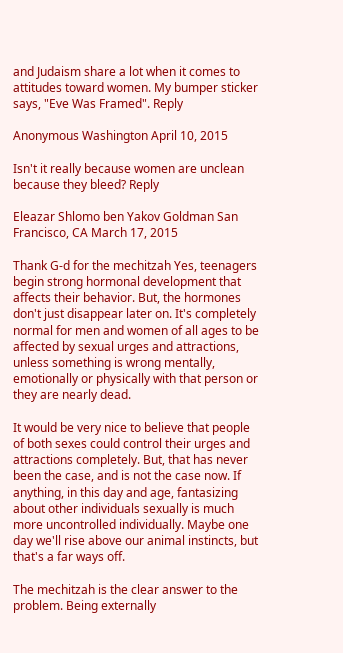and Judaism share a lot when it comes to attitudes toward women. My bumper sticker says, "Eve Was Framed". Reply

Anonymous Washington April 10, 2015

Isn't it really because women are unclean because they bleed? Reply

Eleazar Shlomo ben Yakov Goldman San Francisco, CA March 17, 2015

Thank G-d for the mechitzah Yes, teenagers begin strong hormonal development that affects their behavior. But, the hormones don't just disappear later on. It's completely normal for men and women of all ages to be affected by sexual urges and attractions, unless something is wrong mentally, emotionally or physically with that person or they are nearly dead.

It would be very nice to believe that people of both sexes could control their urges and attractions completely. But, that has never been the case, and is not the case now. If anything, in this day and age, fantasizing about other individuals sexually is much more uncontrolled individually. Maybe one day we'll rise above our animal instincts, but that's a far ways off.

The mechitzah is the clear answer to the problem. Being externally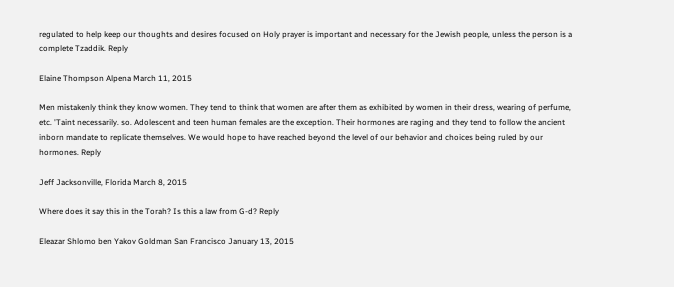regulated to help keep our thoughts and desires focused on Holy prayer is important and necessary for the Jewish people, unless the person is a complete Tzaddik. Reply

Elaine Thompson Alpena March 11, 2015

Men mistakenly think they know women. They tend to think that women are after them as exhibited by women in their dress, wearing of perfume, etc. 'Taint necessarily. so. Adolescent and teen human females are the exception. Their hormones are raging and they tend to follow the ancient inborn mandate to replicate themselves. We would hope to have reached beyond the level of our behavior and choices being ruled by our hormones. Reply

Jeff Jacksonville, Florida March 8, 2015

Where does it say this in the Torah? Is this a law from G-d? Reply

Eleazar Shlomo ben Yakov Goldman San Francisco January 13, 2015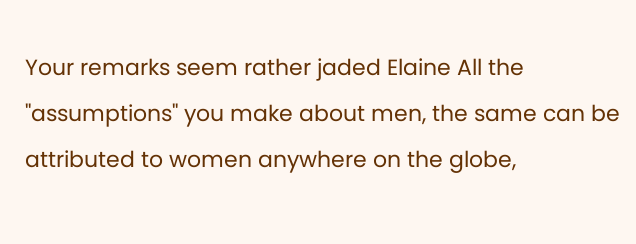Your remarks seem rather jaded Elaine All the "assumptions" you make about men, the same can be attributed to women anywhere on the globe,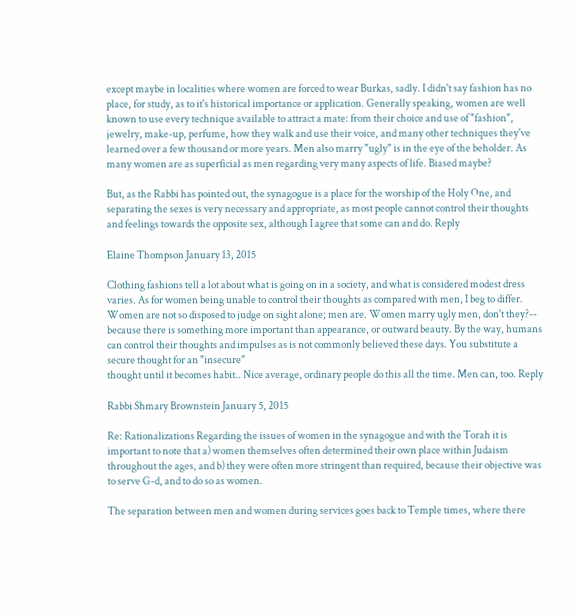except maybe in localities where women are forced to wear Burkas, sadly. I didn't say fashion has no place, for study, as to it's historical importance or application. Generally speaking, women are well known to use every technique available to attract a mate: from their choice and use of "fashion", jewelry, make-up, perfume, how they walk and use their voice, and many other techniques they've learned over a few thousand or more years. Men also marry "ugly" is in the eye of the beholder. As many women are as superficial as men regarding very many aspects of life. Biased maybe?

But, as the Rabbi has pointed out, the synagogue is a place for the worship of the Holy One, and separating the sexes is very necessary and appropriate, as most people cannot control their thoughts and feelings towards the opposite sex, although I agree that some can and do. Reply

Elaine Thompson January 13, 2015

Clothing fashions tell a lot about what is going on in a society, and what is considered modest dress varies. As for women being unable to control their thoughts as compared with men, I beg to differ. Women are not so disposed to judge on sight alone; men are. Women marry ugly men, don't they?-- because there is something more important than appearance, or outward beauty. By the way, humans can control their thoughts and impulses as is not commonly believed these days. You substitute a secure thought for an "insecure"
thought until it becomes habit.. Nice average, ordinary people do this all the time. Men can, too. Reply

Rabbi Shmary Brownstein January 5, 2015

Re: Rationalizations Regarding the issues of women in the synagogue and with the Torah it is important to note that a) women themselves often determined their own place within Judaism throughout the ages, and b) they were often more stringent than required, because their objective was to serve G-d, and to do so as women.

The separation between men and women during services goes back to Temple times, where there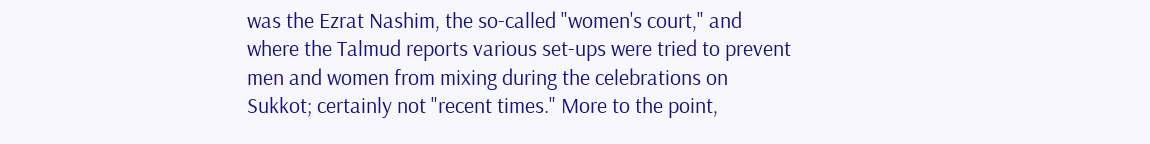was the Ezrat Nashim, the so-called "women's court," and where the Talmud reports various set-ups were tried to prevent men and women from mixing during the celebrations on Sukkot; certainly not "recent times." More to the point,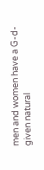men and women have a G-d-given natural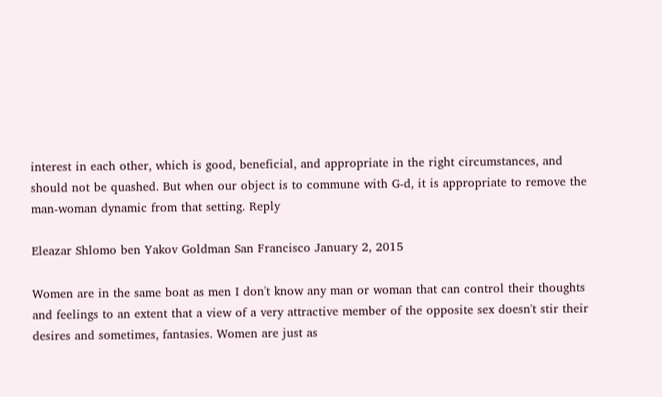interest in each other, which is good, beneficial, and appropriate in the right circumstances, and should not be quashed. But when our object is to commune with G-d, it is appropriate to remove the man-woman dynamic from that setting. Reply

Eleazar Shlomo ben Yakov Goldman San Francisco January 2, 2015

Women are in the same boat as men I don't know any man or woman that can control their thoughts and feelings to an extent that a view of a very attractive member of the opposite sex doesn't stir their desires and sometimes, fantasies. Women are just as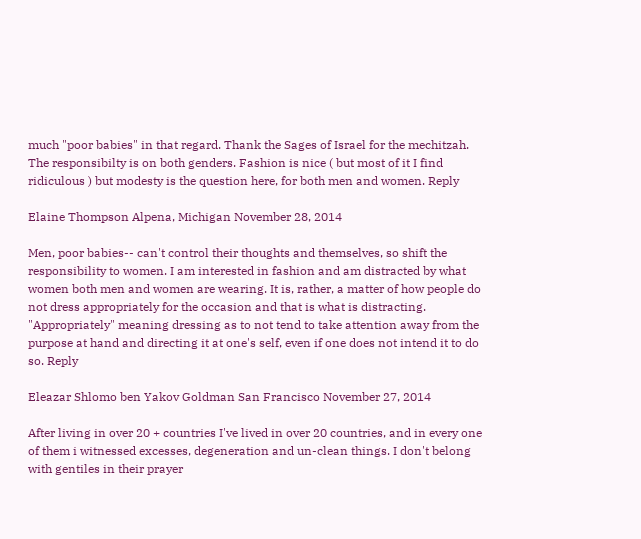much "poor babies" in that regard. Thank the Sages of Israel for the mechitzah. The responsibilty is on both genders. Fashion is nice ( but most of it I find ridiculous ) but modesty is the question here, for both men and women. Reply

Elaine Thompson Alpena, Michigan November 28, 2014

Men, poor babies-- can't control their thoughts and themselves, so shift the responsibility to women. I am interested in fashion and am distracted by what women both men and women are wearing. It is, rather, a matter of how people do not dress appropriately for the occasion and that is what is distracting. "Appropriately" meaning dressing as to not tend to take attention away from the purpose at hand and directing it at one's self, even if one does not intend it to do so. Reply

Eleazar Shlomo ben Yakov Goldman San Francisco November 27, 2014

After living in over 20 + countries I've lived in over 20 countries, and in every one of them i witnessed excesses, degeneration and un-clean things. I don't belong with gentiles in their prayer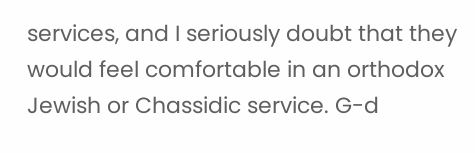services, and I seriously doubt that they would feel comfortable in an orthodox Jewish or Chassidic service. G-d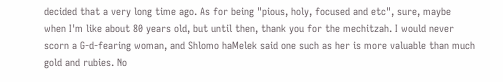decided that a very long time ago. As for being "pious, holy, focused and etc", sure, maybe when I'm like about 80 years old, but until then, thank you for the mechitzah. I would never scorn a G-d-fearing woman, and Shlomo haMelek said one such as her is more valuable than much gold and rubies. No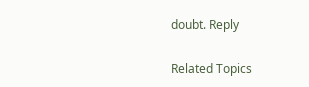doubt. Reply

Related Topics